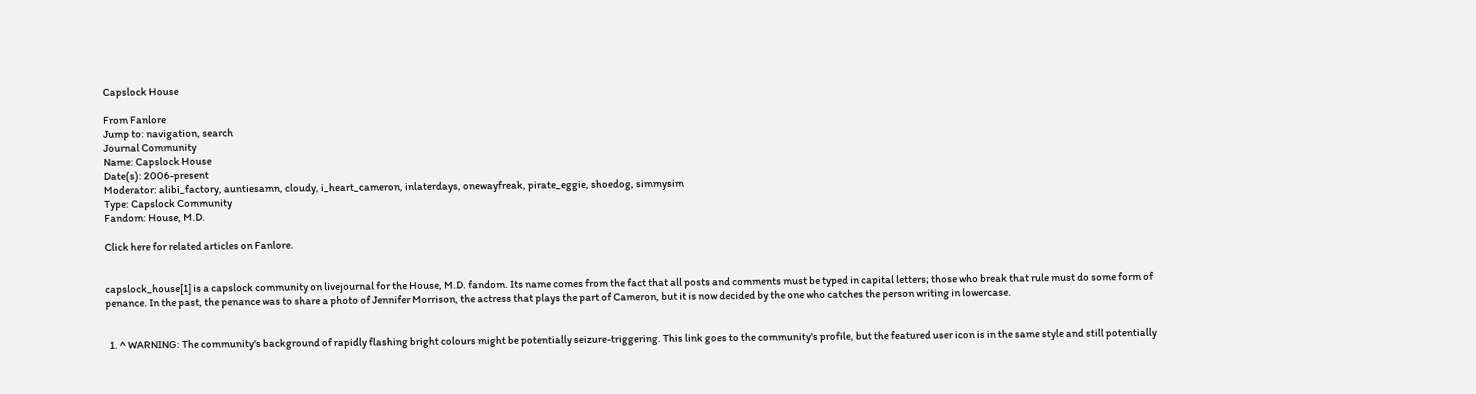Capslock House

From Fanlore
Jump to: navigation, search
Journal Community
Name: Capslock House
Date(s): 2006-present
Moderator: alibi_factory, auntiesamn, cloudy, i_heart_cameron, inlaterdays, onewayfreak, pirate_eggie, shoedog, simmysim
Type: Capslock Community
Fandom: House, M.D.

Click here for related articles on Fanlore.


capslock_house[1] is a capslock community on livejournal for the House, M.D. fandom. Its name comes from the fact that all posts and comments must be typed in capital letters; those who break that rule must do some form of penance. In the past, the penance was to share a photo of Jennifer Morrison, the actress that plays the part of Cameron, but it is now decided by the one who catches the person writing in lowercase.


  1. ^ WARNING: The community's background of rapidly flashing bright colours might be potentially seizure-triggering. This link goes to the community's profile, but the featured user icon is in the same style and still potentially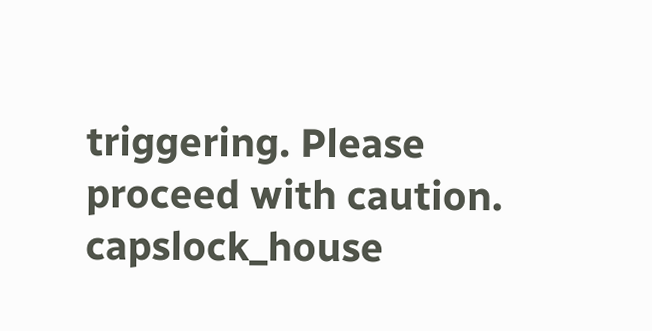triggering. Please proceed with caution. capslock_house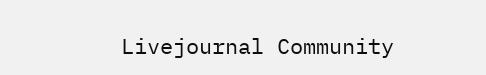Livejournal Community